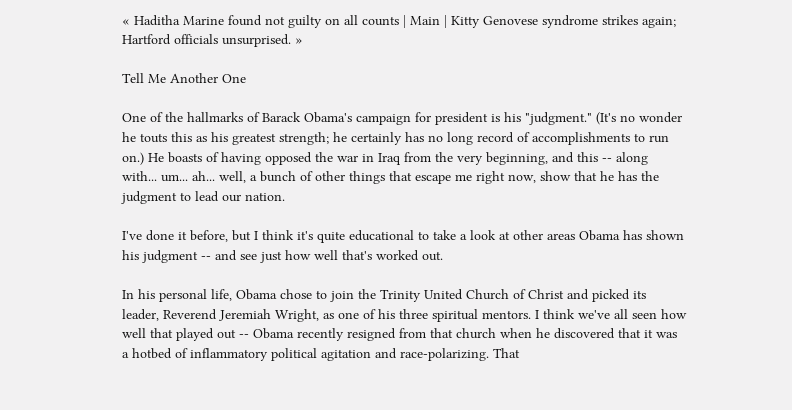« Haditha Marine found not guilty on all counts | Main | Kitty Genovese syndrome strikes again; Hartford officials unsurprised. »

Tell Me Another One

One of the hallmarks of Barack Obama's campaign for president is his "judgment." (It's no wonder he touts this as his greatest strength; he certainly has no long record of accomplishments to run on.) He boasts of having opposed the war in Iraq from the very beginning, and this -- along with... um... ah... well, a bunch of other things that escape me right now, show that he has the judgment to lead our nation.

I've done it before, but I think it's quite educational to take a look at other areas Obama has shown his judgment -- and see just how well that's worked out.

In his personal life, Obama chose to join the Trinity United Church of Christ and picked its leader, Reverend Jeremiah Wright, as one of his three spiritual mentors. I think we've all seen how well that played out -- Obama recently resigned from that church when he discovered that it was a hotbed of inflammatory political agitation and race-polarizing. That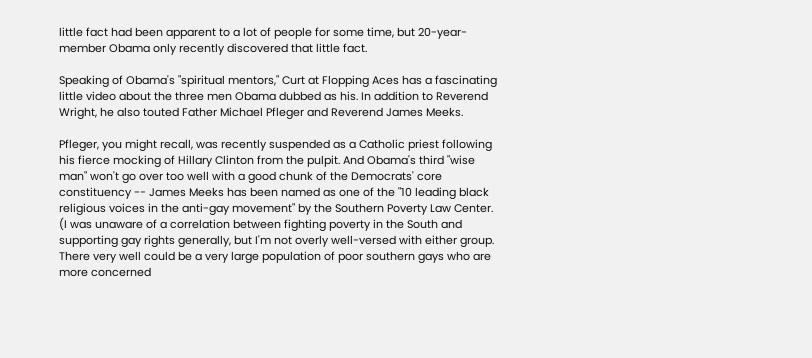little fact had been apparent to a lot of people for some time, but 20-year-member Obama only recently discovered that little fact.

Speaking of Obama's "spiritual mentors," Curt at Flopping Aces has a fascinating little video about the three men Obama dubbed as his. In addition to Reverend Wright, he also touted Father Michael Pfleger and Reverend James Meeks.

Pfleger, you might recall, was recently suspended as a Catholic priest following his fierce mocking of Hillary Clinton from the pulpit. And Obama's third "wise man" won't go over too well with a good chunk of the Democrats' core constituency -- James Meeks has been named as one of the "10 leading black religious voices in the anti-gay movement" by the Southern Poverty Law Center. (I was unaware of a correlation between fighting poverty in the South and supporting gay rights generally, but I'm not overly well-versed with either group. There very well could be a very large population of poor southern gays who are more concerned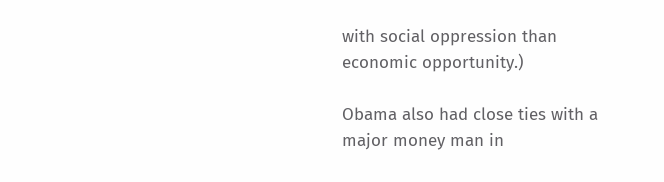with social oppression than economic opportunity.)

Obama also had close ties with a major money man in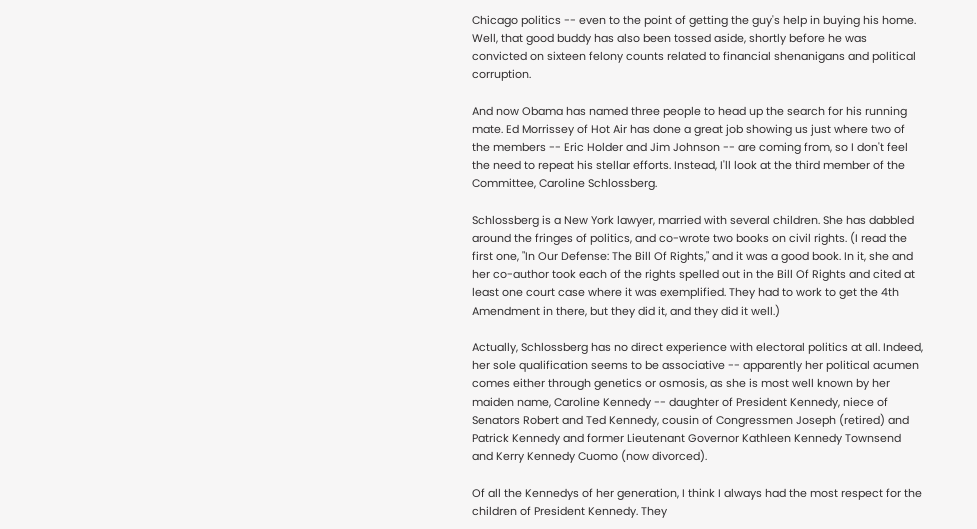Chicago politics -- even to the point of getting the guy's help in buying his home. Well, that good buddy has also been tossed aside, shortly before he was convicted on sixteen felony counts related to financial shenanigans and political corruption.

And now Obama has named three people to head up the search for his running mate. Ed Morrissey of Hot Air has done a great job showing us just where two of the members -- Eric Holder and Jim Johnson -- are coming from, so I don't feel the need to repeat his stellar efforts. Instead, I'll look at the third member of the Committee, Caroline Schlossberg.

Schlossberg is a New York lawyer, married with several children. She has dabbled around the fringes of politics, and co-wrote two books on civil rights. (I read the first one, "In Our Defense: The Bill Of Rights," and it was a good book. In it, she and her co-author took each of the rights spelled out in the Bill Of Rights and cited at least one court case where it was exemplified. They had to work to get the 4th Amendment in there, but they did it, and they did it well.)

Actually, Schlossberg has no direct experience with electoral politics at all. Indeed, her sole qualification seems to be associative -- apparently her political acumen comes either through genetics or osmosis, as she is most well known by her maiden name, Caroline Kennedy -- daughter of President Kennedy, niece of Senators Robert and Ted Kennedy, cousin of Congressmen Joseph (retired) and Patrick Kennedy and former Lieutenant Governor Kathleen Kennedy Townsend and Kerry Kennedy Cuomo (now divorced).

Of all the Kennedys of her generation, I think I always had the most respect for the children of President Kennedy. They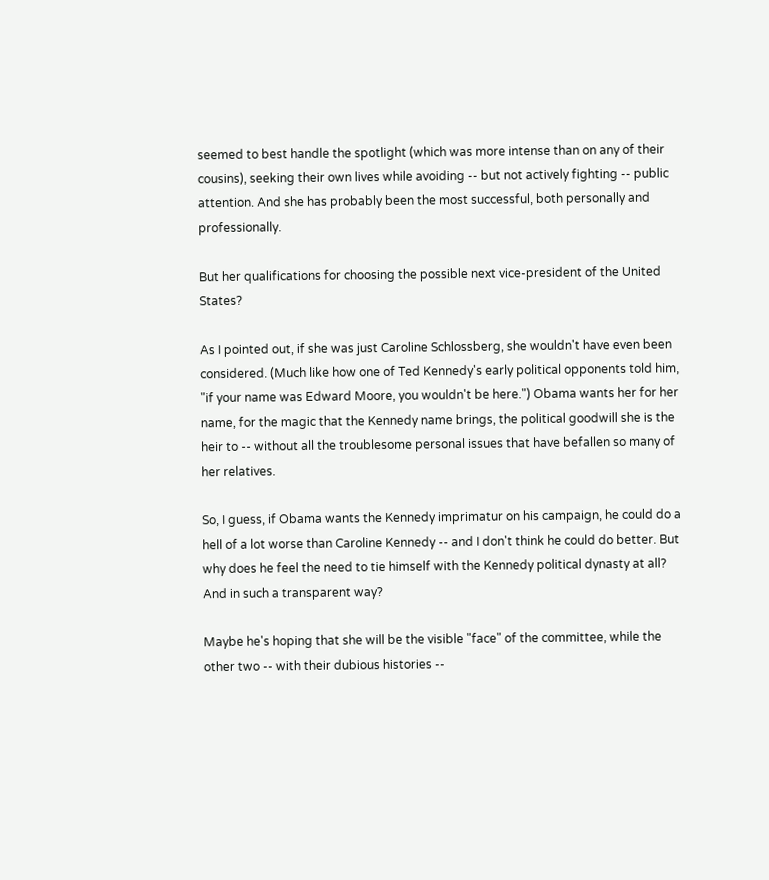seemed to best handle the spotlight (which was more intense than on any of their cousins), seeking their own lives while avoiding -- but not actively fighting -- public attention. And she has probably been the most successful, both personally and professionally.

But her qualifications for choosing the possible next vice-president of the United States?

As I pointed out, if she was just Caroline Schlossberg, she wouldn't have even been considered. (Much like how one of Ted Kennedy's early political opponents told him, "if your name was Edward Moore, you wouldn't be here.") Obama wants her for her name, for the magic that the Kennedy name brings, the political goodwill she is the heir to -- without all the troublesome personal issues that have befallen so many of her relatives.

So, I guess, if Obama wants the Kennedy imprimatur on his campaign, he could do a hell of a lot worse than Caroline Kennedy -- and I don't think he could do better. But why does he feel the need to tie himself with the Kennedy political dynasty at all? And in such a transparent way?

Maybe he's hoping that she will be the visible "face" of the committee, while the other two -- with their dubious histories --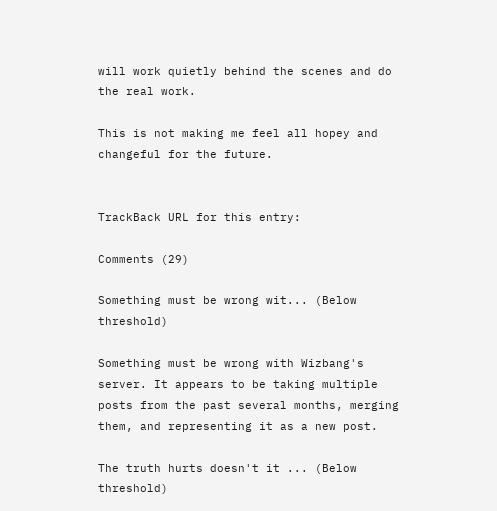will work quietly behind the scenes and do the real work.

This is not making me feel all hopey and changeful for the future.


TrackBack URL for this entry:

Comments (29)

Something must be wrong wit... (Below threshold)

Something must be wrong with Wizbang's server. It appears to be taking multiple posts from the past several months, merging them, and representing it as a new post.

The truth hurts doesn't it ... (Below threshold)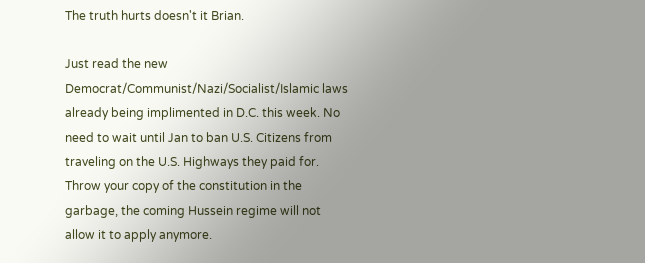The truth hurts doesn't it Brian.

Just read the new Democrat/Communist/Nazi/Socialist/Islamic laws already being implimented in D.C. this week. No need to wait until Jan to ban U.S. Citizens from traveling on the U.S. Highways they paid for. Throw your copy of the constitution in the garbage, the coming Hussein regime will not allow it to apply anymore.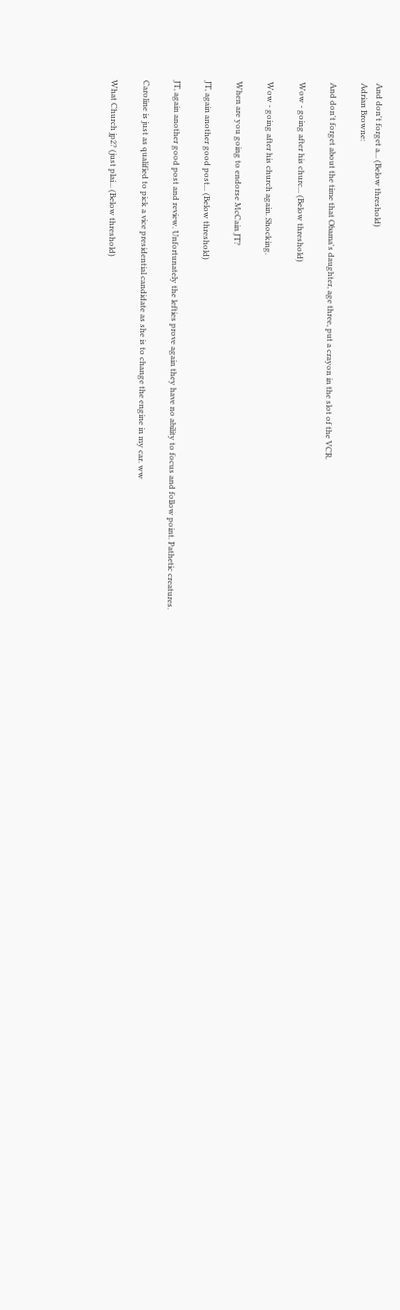And don't forget a... (Below threshold)
Adrian Browne:

And don't forget about the time that Obama's daughter, age three, put a crayon in the slot of the VCR.

Wow - going after his churc... (Below threshold)

Wow - going after his church again. Shocking.

When are you going to endorse McCain JT?

JT, again another good post... (Below threshold)

JT, again another good post and review. Unfortunately the lefties prove again they have no ability to focus and follow point. Pathetic creatures.

Caroline is just as qualified to pick a vice presidential candidate as she is to change the engine in my car. ww

What Church jp2? (just plai... (Below threshold)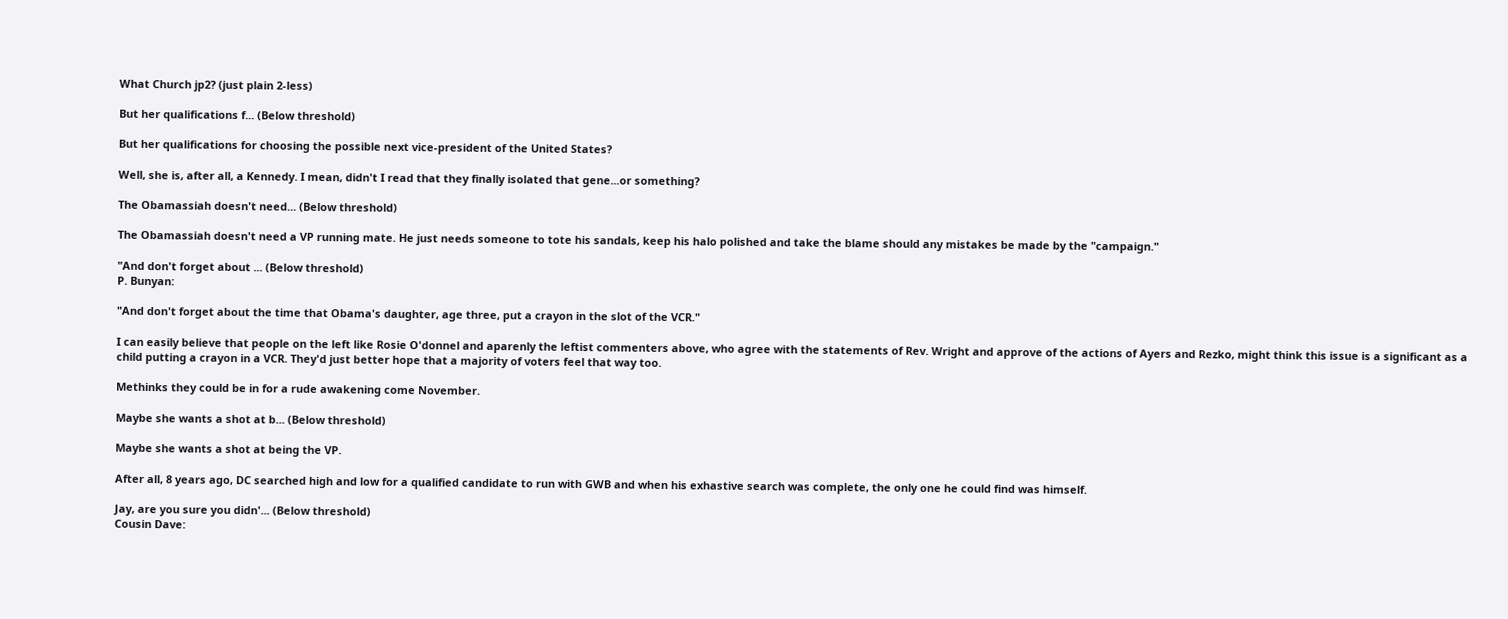What Church jp2? (just plain 2-less)

But her qualifications f... (Below threshold)

But her qualifications for choosing the possible next vice-president of the United States?

Well, she is, after all, a Kennedy. I mean, didn't I read that they finally isolated that gene...or something?

The Obamassiah doesn't need... (Below threshold)

The Obamassiah doesn't need a VP running mate. He just needs someone to tote his sandals, keep his halo polished and take the blame should any mistakes be made by the "campaign."

"And don't forget about ... (Below threshold)
P. Bunyan:

"And don't forget about the time that Obama's daughter, age three, put a crayon in the slot of the VCR."

I can easily believe that people on the left like Rosie O'donnel and aparenly the leftist commenters above, who agree with the statements of Rev. Wright and approve of the actions of Ayers and Rezko, might think this issue is a significant as a child putting a crayon in a VCR. They'd just better hope that a majority of voters feel that way too.

Methinks they could be in for a rude awakening come November.

Maybe she wants a shot at b... (Below threshold)

Maybe she wants a shot at being the VP.

After all, 8 years ago, DC searched high and low for a qualified candidate to run with GWB and when his exhastive search was complete, the only one he could find was himself.

Jay, are you sure you didn'... (Below threshold)
Cousin Dave: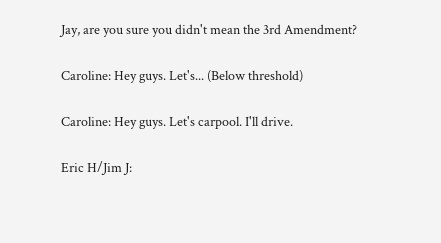Jay, are you sure you didn't mean the 3rd Amendment?

Caroline: Hey guys. Let's... (Below threshold)

Caroline: Hey guys. Let's carpool. I'll drive.

Eric H/Jim J: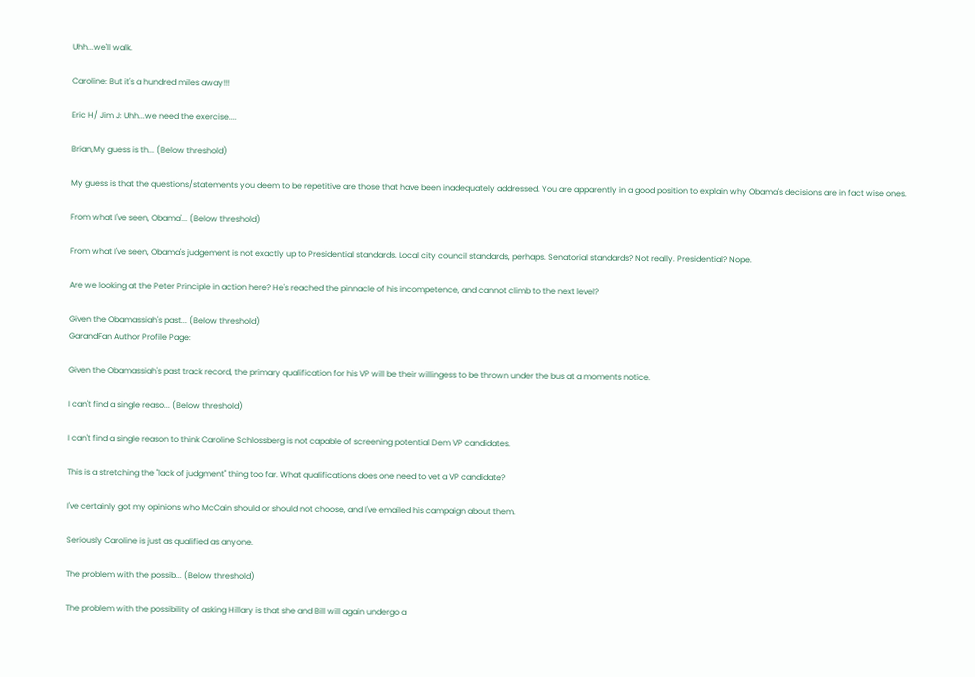Uhh...we'll walk.

Caroline: But it's a hundred miles away!!!

Eric H/ Jim J: Uhh...we need the exercise....

Brian,My guess is th... (Below threshold)

My guess is that the questions/statements you deem to be repetitive are those that have been inadequately addressed. You are apparently in a good position to explain why Obama's decisions are in fact wise ones.

From what I've seen, Obama'... (Below threshold)

From what I've seen, Obama's judgement is not exactly up to Presidential standards. Local city council standards, perhaps. Senatorial standards? Not really. Presidential? Nope.

Are we looking at the Peter Principle in action here? He's reached the pinnacle of his incompetence, and cannot climb to the next level?

Given the Obamassiah's past... (Below threshold)
GarandFan Author Profile Page:

Given the Obamassiah's past track record, the primary qualification for his VP will be their willingess to be thrown under the bus at a moments notice.

I can't find a single reaso... (Below threshold)

I can't find a single reason to think Caroline Schlossberg is not capable of screening potential Dem VP candidates.

This is a stretching the "lack of judgment" thing too far. What qualifications does one need to vet a VP candidate?

I've certainly got my opinions who McCain should or should not choose, and I've emailed his campaign about them.

Seriously Caroline is just as qualified as anyone.

The problem with the possib... (Below threshold)

The problem with the possibility of asking Hillary is that she and Bill will again undergo a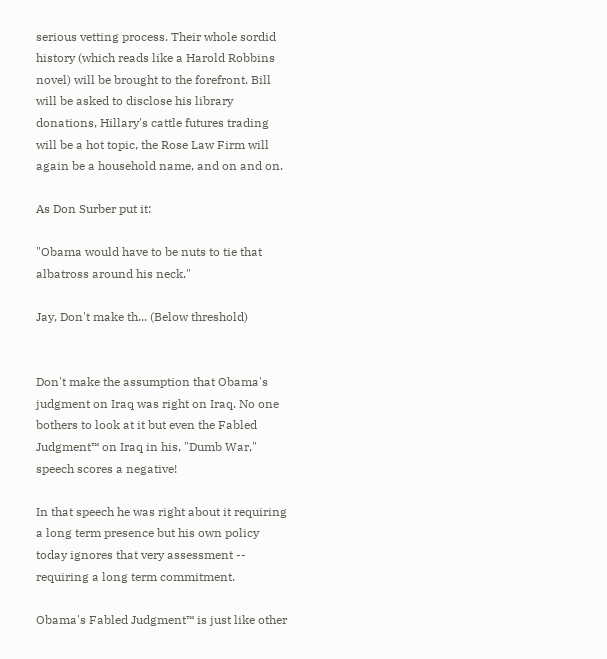serious vetting process. Their whole sordid history (which reads like a Harold Robbins novel) will be brought to the forefront. Bill will be asked to disclose his library donations, Hillary's cattle futures trading will be a hot topic, the Rose Law Firm will again be a household name, and on and on.

As Don Surber put it:

"Obama would have to be nuts to tie that albatross around his neck."

Jay, Don't make th... (Below threshold)


Don't make the assumption that Obama's judgment on Iraq was right on Iraq. No one bothers to look at it but even the Fabled Judgment™ on Iraq in his, "Dumb War," speech scores a negative!

In that speech he was right about it requiring a long term presence but his own policy today ignores that very assessment -- requiring a long term commitment.

Obama's Fabled Judgment™ is just like other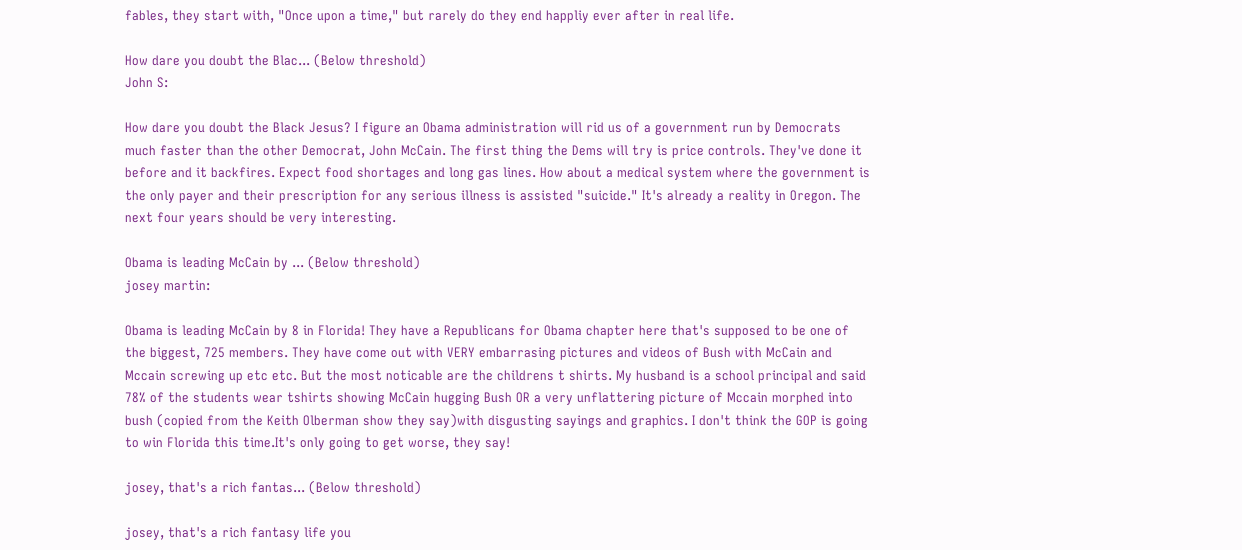fables, they start with, "Once upon a time," but rarely do they end happliy ever after in real life.

How dare you doubt the Blac... (Below threshold)
John S:

How dare you doubt the Black Jesus? I figure an Obama administration will rid us of a government run by Democrats much faster than the other Democrat, John McCain. The first thing the Dems will try is price controls. They've done it before and it backfires. Expect food shortages and long gas lines. How about a medical system where the government is the only payer and their prescription for any serious illness is assisted "suicide." It's already a reality in Oregon. The next four years should be very interesting.

Obama is leading McCain by ... (Below threshold)
josey martin:

Obama is leading McCain by 8 in Florida! They have a Republicans for Obama chapter here that's supposed to be one of the biggest, 725 members. They have come out with VERY embarrasing pictures and videos of Bush with McCain and Mccain screwing up etc etc. But the most noticable are the childrens t shirts. My husband is a school principal and said 78% of the students wear tshirts showing McCain hugging Bush OR a very unflattering picture of Mccain morphed into bush (copied from the Keith Olberman show they say)with disgusting sayings and graphics. I don't think the GOP is going to win Florida this time.It's only going to get worse, they say!

josey, that's a rich fantas... (Below threshold)

josey, that's a rich fantasy life you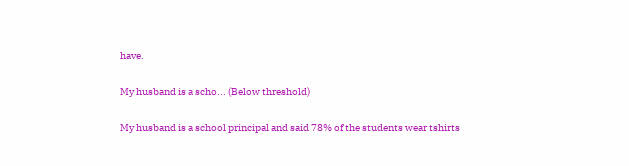have.

My husband is a scho... (Below threshold)

My husband is a school principal and said 78% of the students wear tshirts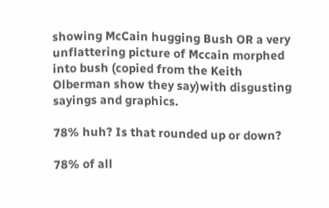showing McCain hugging Bush OR a very unflattering picture of Mccain morphed into bush (copied from the Keith Olberman show they say)with disgusting sayings and graphics.

78% huh? Is that rounded up or down?

78% of all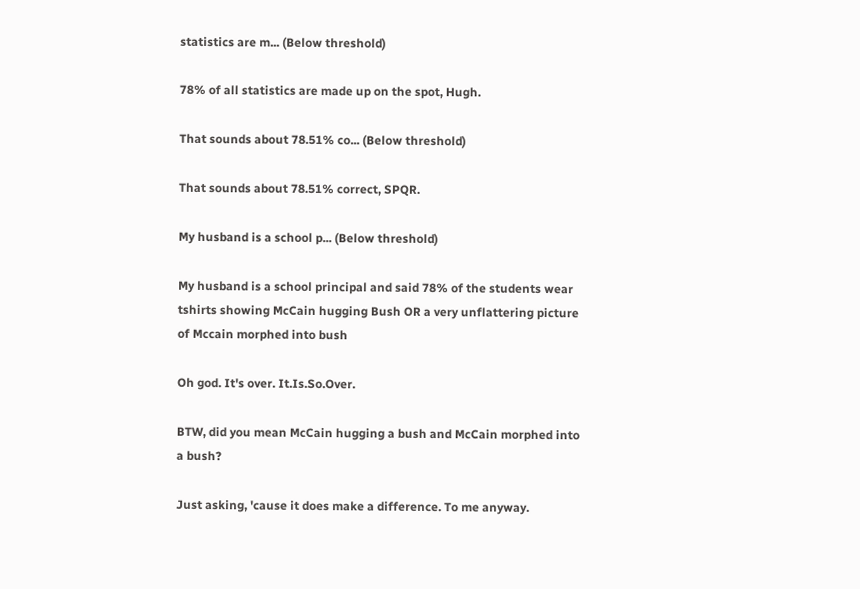statistics are m... (Below threshold)

78% of all statistics are made up on the spot, Hugh.

That sounds about 78.51% co... (Below threshold)

That sounds about 78.51% correct, SPQR.

My husband is a school p... (Below threshold)

My husband is a school principal and said 78% of the students wear tshirts showing McCain hugging Bush OR a very unflattering picture of Mccain morphed into bush

Oh god. It's over. It.Is.So.Over.

BTW, did you mean McCain hugging a bush and McCain morphed into a bush?

Just asking, 'cause it does make a difference. To me anyway.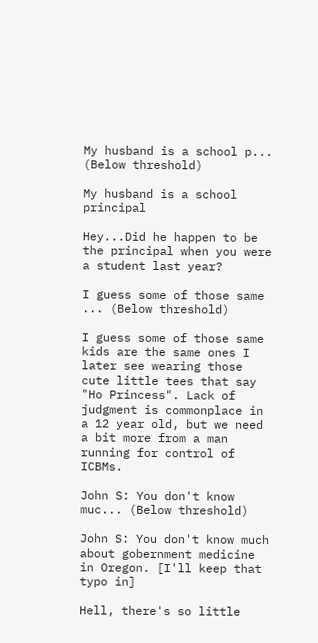My husband is a school p... (Below threshold)

My husband is a school principal

Hey...Did he happen to be the principal when you were a student last year?

I guess some of those same ... (Below threshold)

I guess some of those same kids are the same ones I later see wearing those cute little tees that say "Ho Princess". Lack of judgment is commonplace in a 12 year old, but we need a bit more from a man running for control of ICBMs.

John S: You don't know muc... (Below threshold)

John S: You don't know much about gobernment medicine in Oregon. [I'll keep that typo in]

Hell, there's so little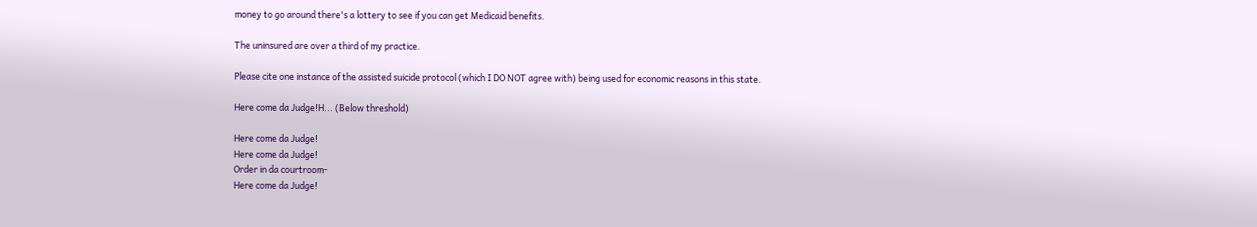money to go around there's a lottery to see if you can get Medicaid benefits.

The uninsured are over a third of my practice.

Please cite one instance of the assisted suicide protocol (which I DO NOT agree with) being used for economic reasons in this state.

Here come da Judge!H... (Below threshold)

Here come da Judge!
Here come da Judge!
Order in da courtroom-
Here come da Judge!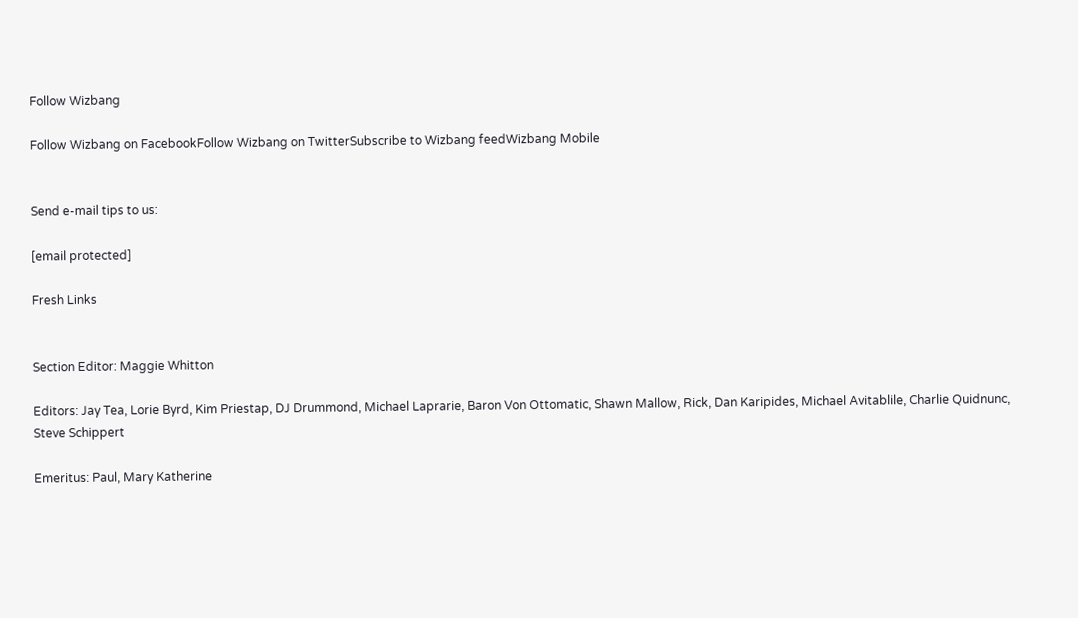Follow Wizbang

Follow Wizbang on FacebookFollow Wizbang on TwitterSubscribe to Wizbang feedWizbang Mobile


Send e-mail tips to us:

[email protected]

Fresh Links


Section Editor: Maggie Whitton

Editors: Jay Tea, Lorie Byrd, Kim Priestap, DJ Drummond, Michael Laprarie, Baron Von Ottomatic, Shawn Mallow, Rick, Dan Karipides, Michael Avitablile, Charlie Quidnunc, Steve Schippert

Emeritus: Paul, Mary Katherine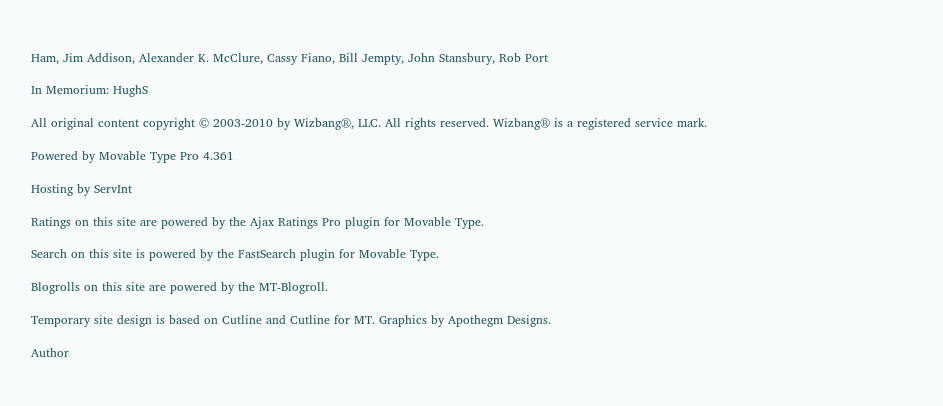Ham, Jim Addison, Alexander K. McClure, Cassy Fiano, Bill Jempty, John Stansbury, Rob Port

In Memorium: HughS

All original content copyright © 2003-2010 by Wizbang®, LLC. All rights reserved. Wizbang® is a registered service mark.

Powered by Movable Type Pro 4.361

Hosting by ServInt

Ratings on this site are powered by the Ajax Ratings Pro plugin for Movable Type.

Search on this site is powered by the FastSearch plugin for Movable Type.

Blogrolls on this site are powered by the MT-Blogroll.

Temporary site design is based on Cutline and Cutline for MT. Graphics by Apothegm Designs.

Author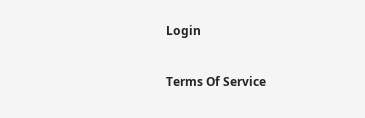Login

Terms Of Service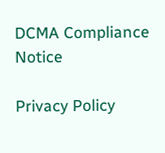DCMA Compliance Notice

Privacy Policy